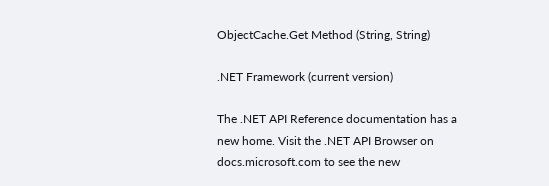ObjectCache.Get Method (String, String)

.NET Framework (current version)

The .NET API Reference documentation has a new home. Visit the .NET API Browser on docs.microsoft.com to see the new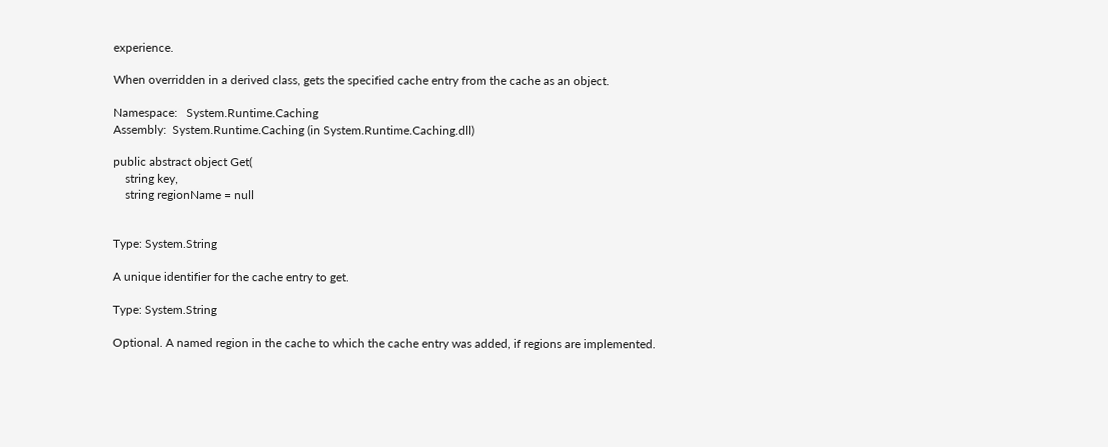experience.

When overridden in a derived class, gets the specified cache entry from the cache as an object.

Namespace:   System.Runtime.Caching
Assembly:  System.Runtime.Caching (in System.Runtime.Caching.dll)

public abstract object Get(
    string key,
    string regionName = null


Type: System.String

A unique identifier for the cache entry to get.

Type: System.String

Optional. A named region in the cache to which the cache entry was added, if regions are implemented.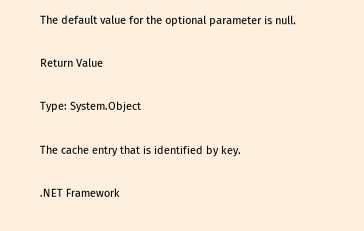The default value for the optional parameter is null.

Return Value

Type: System.Object

The cache entry that is identified by key.

.NET Framework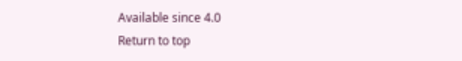Available since 4.0
Return to top